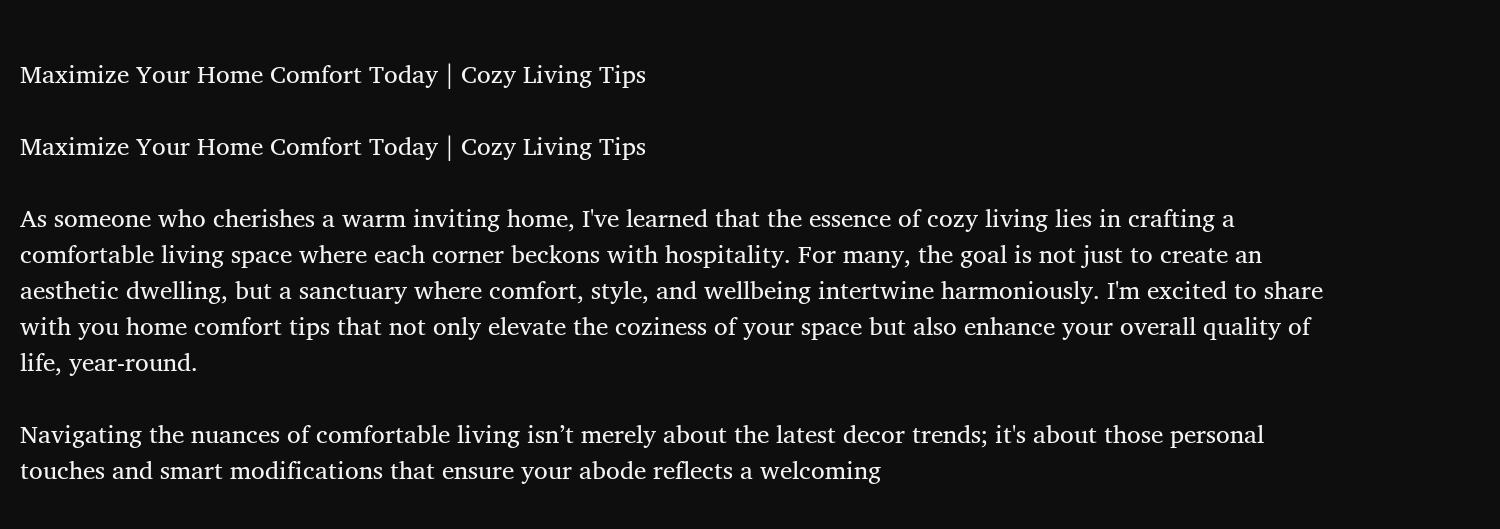Maximize Your Home Comfort Today | Cozy Living Tips

Maximize Your Home Comfort Today | Cozy Living Tips

As someone who cherishes a warm inviting home, I've learned that the essence of cozy living lies in crafting a comfortable living space where each corner beckons with hospitality. For many, the goal is not just to create an aesthetic dwelling, but a sanctuary where comfort, style, and wellbeing intertwine harmoniously. I'm excited to share with you home comfort tips that not only elevate the coziness of your space but also enhance your overall quality of life, year-round.

Navigating the nuances of comfortable living isn’t merely about the latest decor trends; it's about those personal touches and smart modifications that ensure your abode reflects a welcoming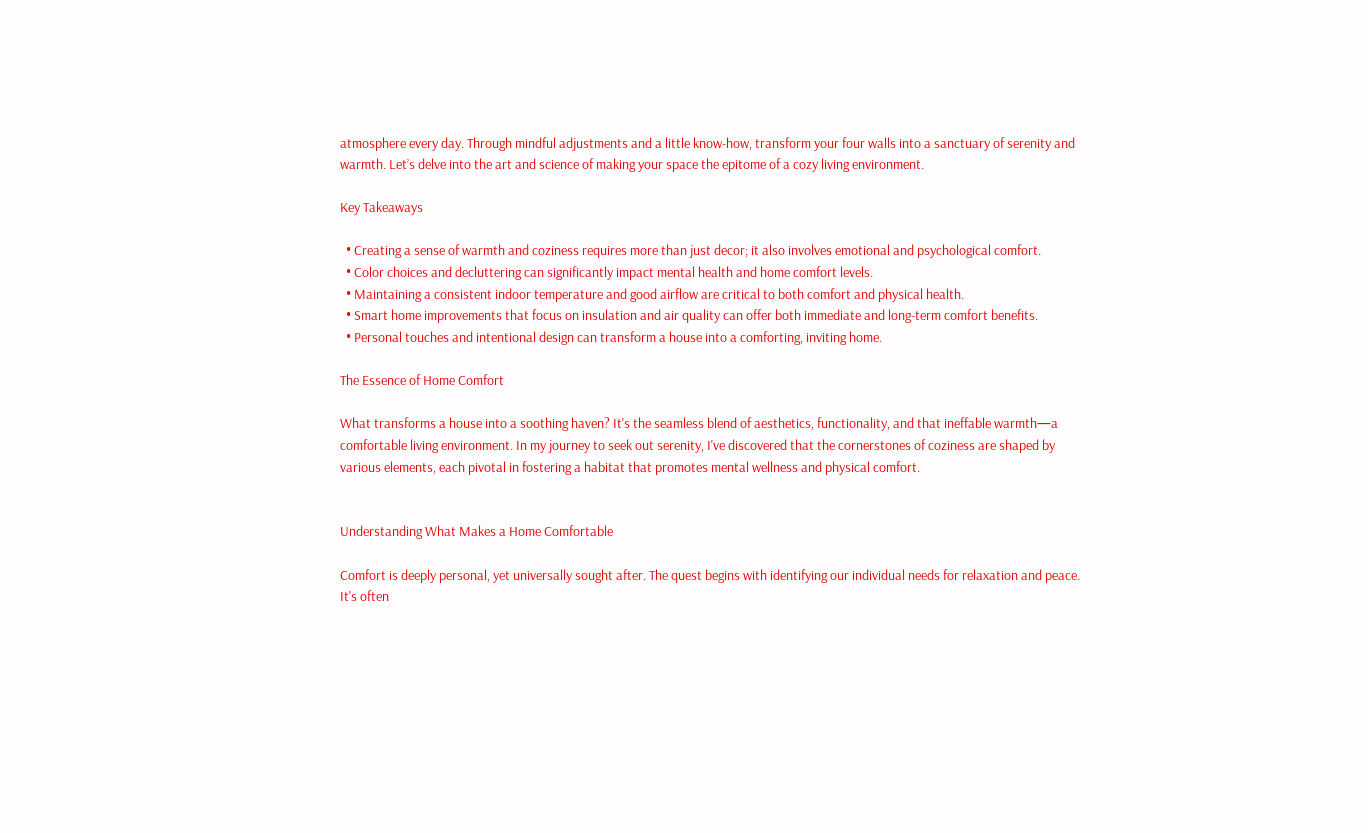atmosphere every day. Through mindful adjustments and a little know-how, transform your four walls into a sanctuary of serenity and warmth. Let’s delve into the art and science of making your space the epitome of a cozy living environment.

Key Takeaways

  • Creating a sense of warmth and coziness requires more than just decor; it also involves emotional and psychological comfort.
  • Color choices and decluttering can significantly impact mental health and home comfort levels.
  • Maintaining a consistent indoor temperature and good airflow are critical to both comfort and physical health.
  • Smart home improvements that focus on insulation and air quality can offer both immediate and long-term comfort benefits.
  • Personal touches and intentional design can transform a house into a comforting, inviting home.

The Essence of Home Comfort

What transforms a house into a soothing haven? It's the seamless blend of aesthetics, functionality, and that ineffable warmth—a comfortable living environment. In my journey to seek out serenity, I've discovered that the cornerstones of coziness are shaped by various elements, each pivotal in fostering a habitat that promotes mental wellness and physical comfort.


Understanding What Makes a Home Comfortable

Comfort is deeply personal, yet universally sought after. The quest begins with identifying our individual needs for relaxation and peace. It's often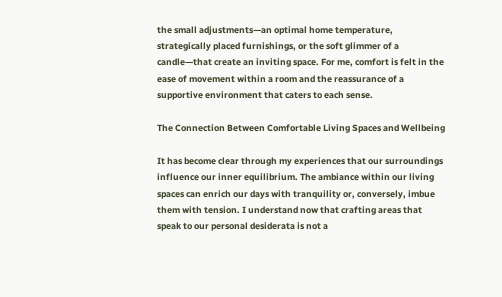the small adjustments—an optimal home temperature, strategically placed furnishings, or the soft glimmer of a candle—that create an inviting space. For me, comfort is felt in the ease of movement within a room and the reassurance of a supportive environment that caters to each sense.

The Connection Between Comfortable Living Spaces and Wellbeing

It has become clear through my experiences that our surroundings influence our inner equilibrium. The ambiance within our living spaces can enrich our days with tranquility or, conversely, imbue them with tension. I understand now that crafting areas that speak to our personal desiderata is not a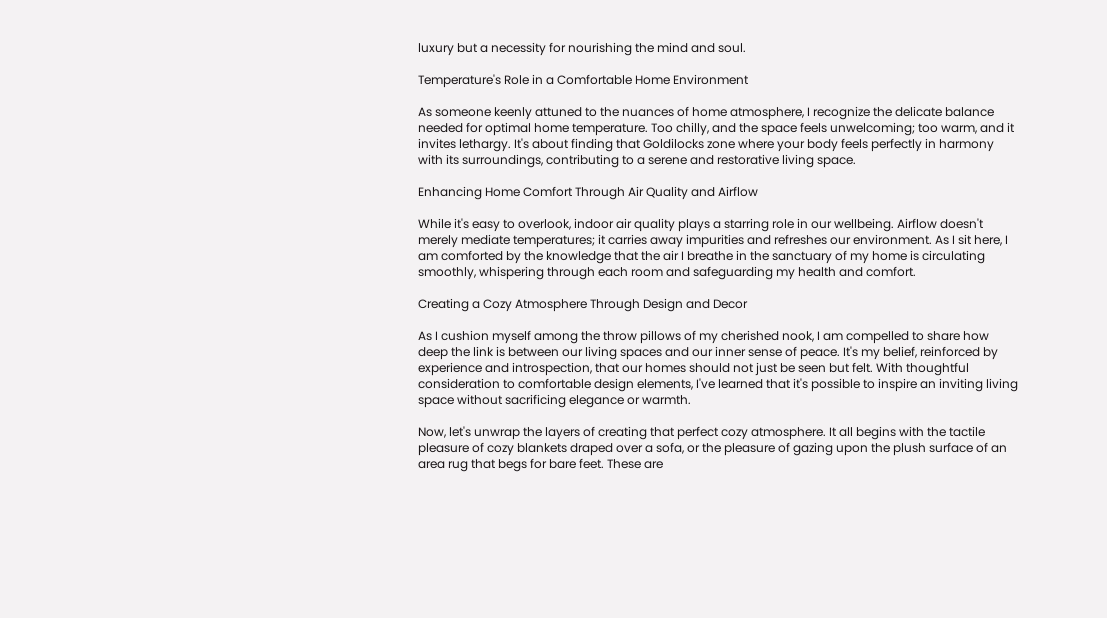luxury but a necessity for nourishing the mind and soul.

Temperature's Role in a Comfortable Home Environment

As someone keenly attuned to the nuances of home atmosphere, I recognize the delicate balance needed for optimal home temperature. Too chilly, and the space feels unwelcoming; too warm, and it invites lethargy. It's about finding that Goldilocks zone where your body feels perfectly in harmony with its surroundings, contributing to a serene and restorative living space.

Enhancing Home Comfort Through Air Quality and Airflow

While it's easy to overlook, indoor air quality plays a starring role in our wellbeing. Airflow doesn't merely mediate temperatures; it carries away impurities and refreshes our environment. As I sit here, I am comforted by the knowledge that the air I breathe in the sanctuary of my home is circulating smoothly, whispering through each room and safeguarding my health and comfort.

Creating a Cozy Atmosphere Through Design and Decor

As I cushion myself among the throw pillows of my cherished nook, I am compelled to share how deep the link is between our living spaces and our inner sense of peace. It's my belief, reinforced by experience and introspection, that our homes should not just be seen but felt. With thoughtful consideration to comfortable design elements, I've learned that it's possible to inspire an inviting living space without sacrificing elegance or warmth.

Now, let's unwrap the layers of creating that perfect cozy atmosphere. It all begins with the tactile pleasure of cozy blankets draped over a sofa, or the pleasure of gazing upon the plush surface of an area rug that begs for bare feet. These are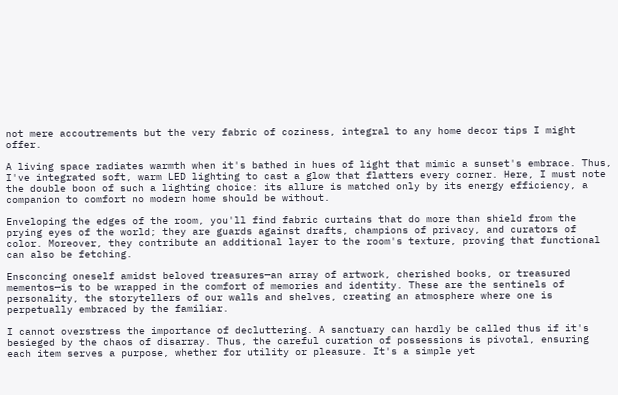not mere accoutrements but the very fabric of coziness, integral to any home decor tips I might offer.

A living space radiates warmth when it's bathed in hues of light that mimic a sunset's embrace. Thus, I've integrated soft, warm LED lighting to cast a glow that flatters every corner. Here, I must note the double boon of such a lighting choice: its allure is matched only by its energy efficiency, a companion to comfort no modern home should be without.

Enveloping the edges of the room, you'll find fabric curtains that do more than shield from the prying eyes of the world; they are guards against drafts, champions of privacy, and curators of color. Moreover, they contribute an additional layer to the room's texture, proving that functional can also be fetching.

Ensconcing oneself amidst beloved treasures—an array of artwork, cherished books, or treasured mementos—is to be wrapped in the comfort of memories and identity. These are the sentinels of personality, the storytellers of our walls and shelves, creating an atmosphere where one is perpetually embraced by the familiar.

I cannot overstress the importance of decluttering. A sanctuary can hardly be called thus if it's besieged by the chaos of disarray. Thus, the careful curation of possessions is pivotal, ensuring each item serves a purpose, whether for utility or pleasure. It's a simple yet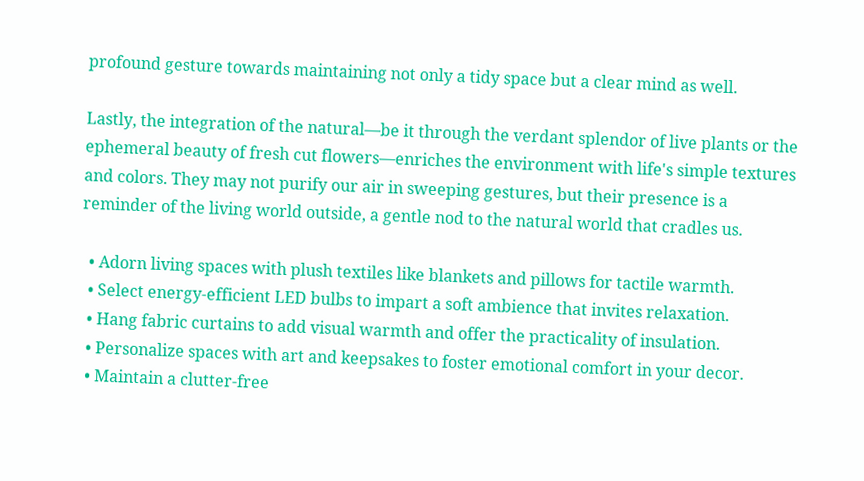profound gesture towards maintaining not only a tidy space but a clear mind as well.

Lastly, the integration of the natural—be it through the verdant splendor of live plants or the ephemeral beauty of fresh cut flowers—enriches the environment with life's simple textures and colors. They may not purify our air in sweeping gestures, but their presence is a reminder of the living world outside, a gentle nod to the natural world that cradles us.

  • Adorn living spaces with plush textiles like blankets and pillows for tactile warmth.
  • Select energy-efficient LED bulbs to impart a soft ambience that invites relaxation.
  • Hang fabric curtains to add visual warmth and offer the practicality of insulation.
  • Personalize spaces with art and keepsakes to foster emotional comfort in your decor.
  • Maintain a clutter-free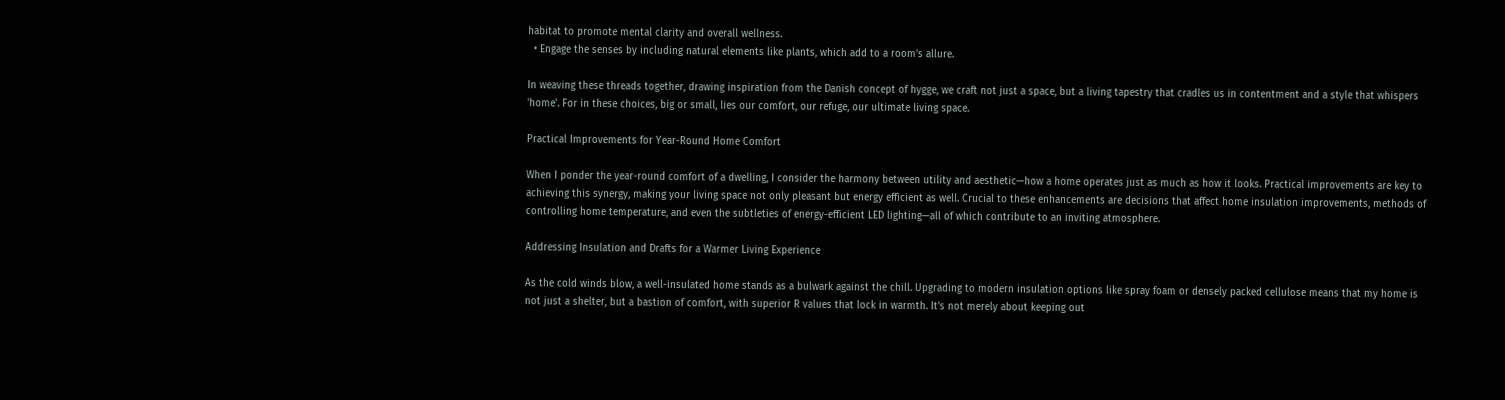habitat to promote mental clarity and overall wellness.
  • Engage the senses by including natural elements like plants, which add to a room's allure.

In weaving these threads together, drawing inspiration from the Danish concept of hygge, we craft not just a space, but a living tapestry that cradles us in contentment and a style that whispers 'home'. For in these choices, big or small, lies our comfort, our refuge, our ultimate living space.

Practical Improvements for Year-Round Home Comfort

When I ponder the year-round comfort of a dwelling, I consider the harmony between utility and aesthetic—how a home operates just as much as how it looks. Practical improvements are key to achieving this synergy, making your living space not only pleasant but energy efficient as well. Crucial to these enhancements are decisions that affect home insulation improvements, methods of controlling home temperature, and even the subtleties of energy-efficient LED lighting—all of which contribute to an inviting atmosphere.

Addressing Insulation and Drafts for a Warmer Living Experience

As the cold winds blow, a well-insulated home stands as a bulwark against the chill. Upgrading to modern insulation options like spray foam or densely packed cellulose means that my home is not just a shelter, but a bastion of comfort, with superior R values that lock in warmth. It’s not merely about keeping out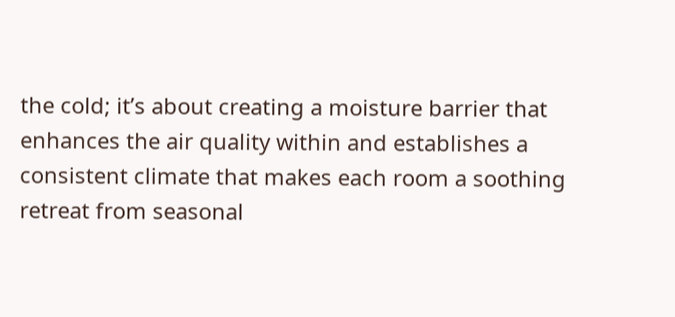the cold; it’s about creating a moisture barrier that enhances the air quality within and establishes a consistent climate that makes each room a soothing retreat from seasonal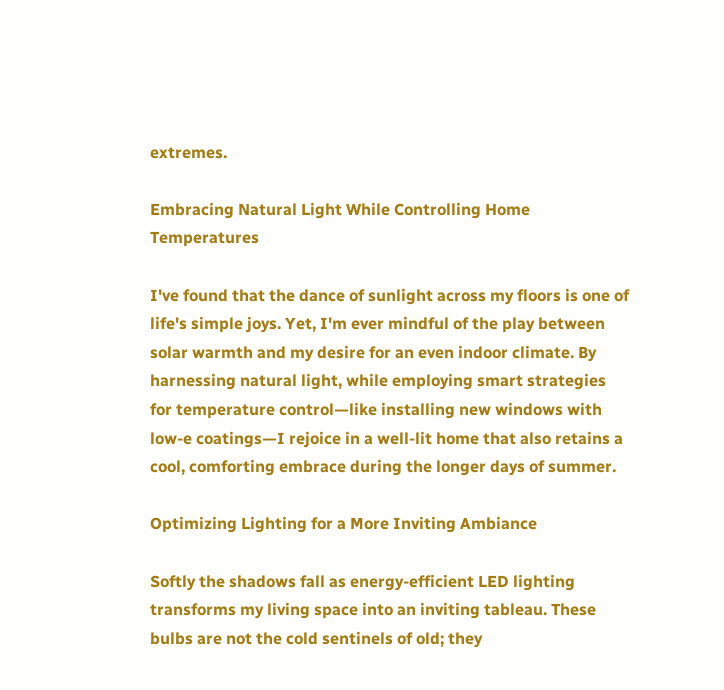extremes.

Embracing Natural Light While Controlling Home Temperatures

I've found that the dance of sunlight across my floors is one of life's simple joys. Yet, I'm ever mindful of the play between solar warmth and my desire for an even indoor climate. By harnessing natural light, while employing smart strategies for temperature control—like installing new windows with low-e coatings—I rejoice in a well-lit home that also retains a cool, comforting embrace during the longer days of summer.

Optimizing Lighting for a More Inviting Ambiance

Softly the shadows fall as energy-efficient LED lighting transforms my living space into an inviting tableau. These bulbs are not the cold sentinels of old; they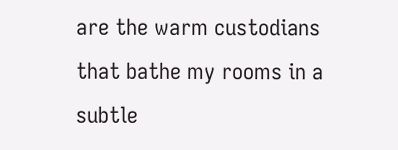are the warm custodians that bathe my rooms in a subtle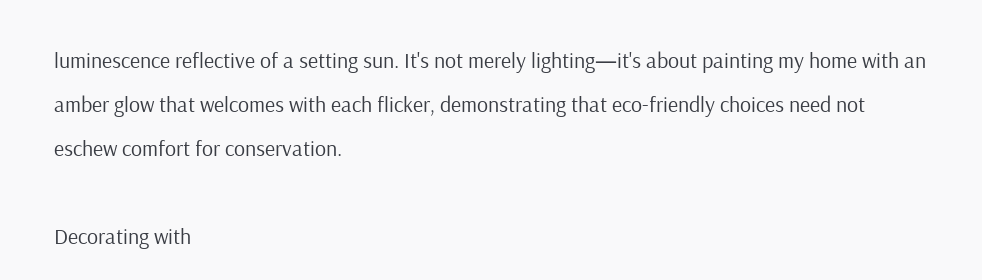luminescence reflective of a setting sun. It's not merely lighting—it's about painting my home with an amber glow that welcomes with each flicker, demonstrating that eco-friendly choices need not eschew comfort for conservation.

Decorating with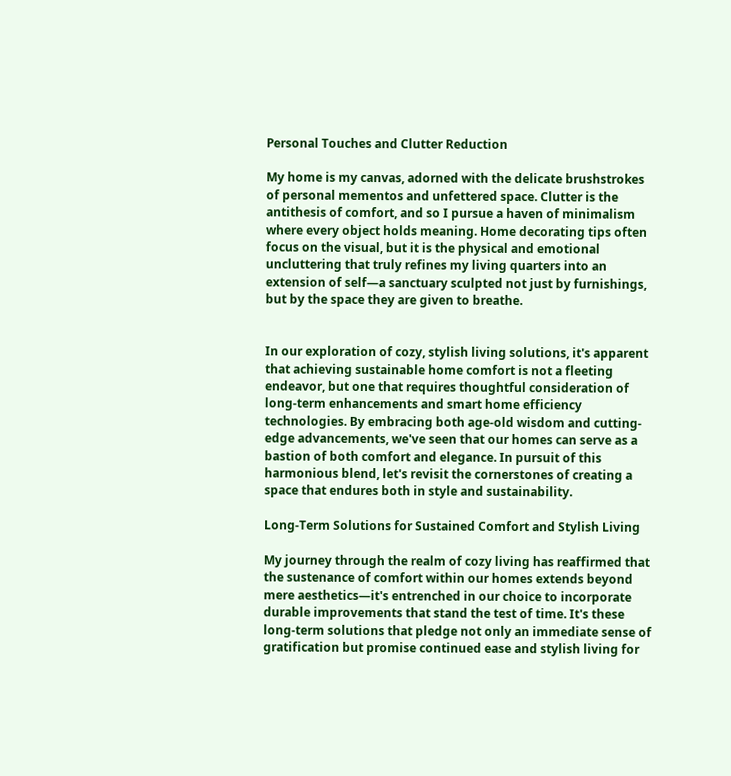Personal Touches and Clutter Reduction

My home is my canvas, adorned with the delicate brushstrokes of personal mementos and unfettered space. Clutter is the antithesis of comfort, and so I pursue a haven of minimalism where every object holds meaning. Home decorating tips often focus on the visual, but it is the physical and emotional uncluttering that truly refines my living quarters into an extension of self—a sanctuary sculpted not just by furnishings, but by the space they are given to breathe.


In our exploration of cozy, stylish living solutions, it's apparent that achieving sustainable home comfort is not a fleeting endeavor, but one that requires thoughtful consideration of long-term enhancements and smart home efficiency technologies. By embracing both age-old wisdom and cutting-edge advancements, we've seen that our homes can serve as a bastion of both comfort and elegance. In pursuit of this harmonious blend, let's revisit the cornerstones of creating a space that endures both in style and sustainability.

Long-Term Solutions for Sustained Comfort and Stylish Living

My journey through the realm of cozy living has reaffirmed that the sustenance of comfort within our homes extends beyond mere aesthetics—it's entrenched in our choice to incorporate durable improvements that stand the test of time. It's these long-term solutions that pledge not only an immediate sense of gratification but promise continued ease and stylish living for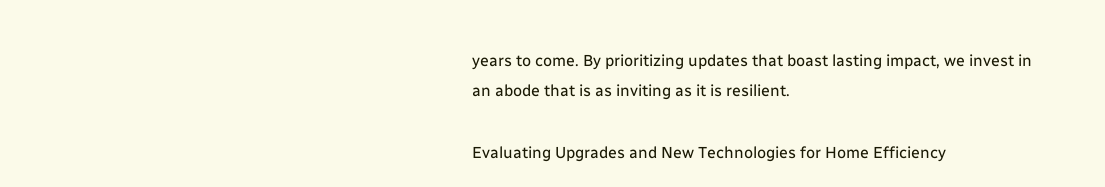years to come. By prioritizing updates that boast lasting impact, we invest in an abode that is as inviting as it is resilient.

Evaluating Upgrades and New Technologies for Home Efficiency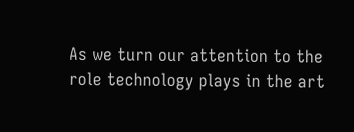As we turn our attention to the role technology plays in the art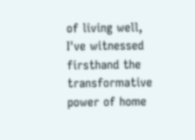of living well, I've witnessed firsthand the transformative power of home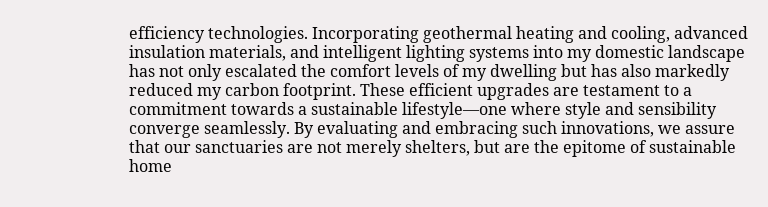efficiency technologies. Incorporating geothermal heating and cooling, advanced insulation materials, and intelligent lighting systems into my domestic landscape has not only escalated the comfort levels of my dwelling but has also markedly reduced my carbon footprint. These efficient upgrades are testament to a commitment towards a sustainable lifestyle—one where style and sensibility converge seamlessly. By evaluating and embracing such innovations, we assure that our sanctuaries are not merely shelters, but are the epitome of sustainable home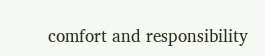comfort and responsibility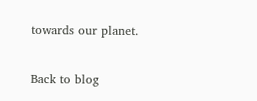towards our planet.

Back to blog